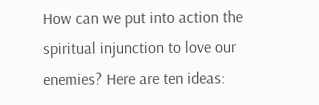How can we put into action the spiritual injunction to love our enemies? Here are ten ideas: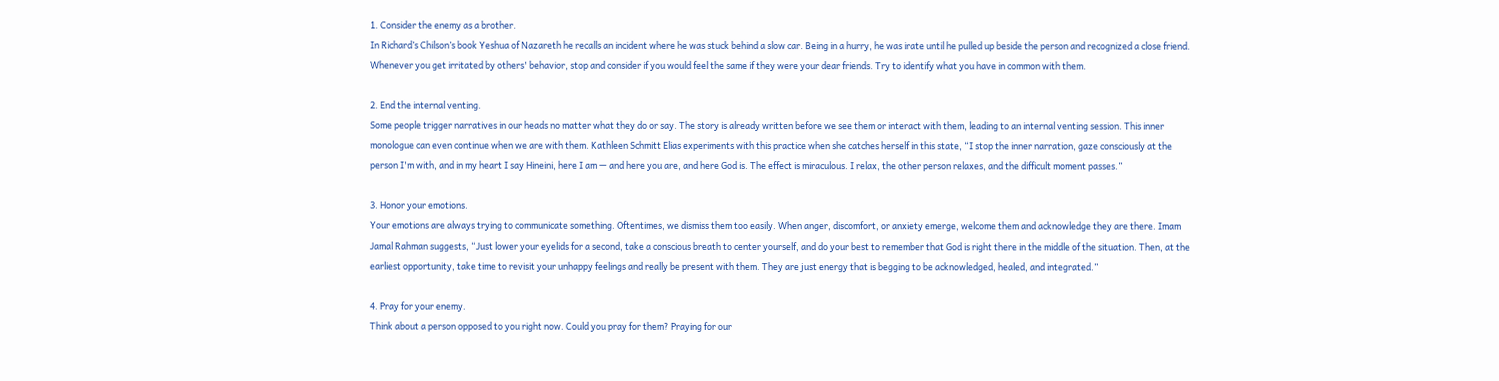1. Consider the enemy as a brother.
In Richard’s Chilson’s book Yeshua of Nazareth he recalls an incident where he was stuck behind a slow car. Being in a hurry, he was irate until he pulled up beside the person and recognized a close friend. Whenever you get irritated by others' behavior, stop and consider if you would feel the same if they were your dear friends. Try to identify what you have in common with them.

2. End the internal venting.
Some people trigger narratives in our heads no matter what they do or say. The story is already written before we see them or interact with them, leading to an internal venting session. This inner monologue can even continue when we are with them. Kathleen Schmitt Elias experiments with this practice when she catches herself in this state, “I stop the inner narration, gaze consciously at the person I'm with, and in my heart I say Hineini, here I am — and here you are, and here God is. The effect is miraculous. I relax, the other person relaxes, and the difficult moment passes.”

3. Honor your emotions.
Your emotions are always trying to communicate something. Oftentimes, we dismiss them too easily. When anger, discomfort, or anxiety emerge, welcome them and acknowledge they are there. Imam Jamal Rahman suggests, “Just lower your eyelids for a second, take a conscious breath to center yourself, and do your best to remember that God is right there in the middle of the situation. Then, at the earliest opportunity, take time to revisit your unhappy feelings and really be present with them. They are just energy that is begging to be acknowledged, healed, and integrated.”

4. Pray for your enemy.
Think about a person opposed to you right now. Could you pray for them? Praying for our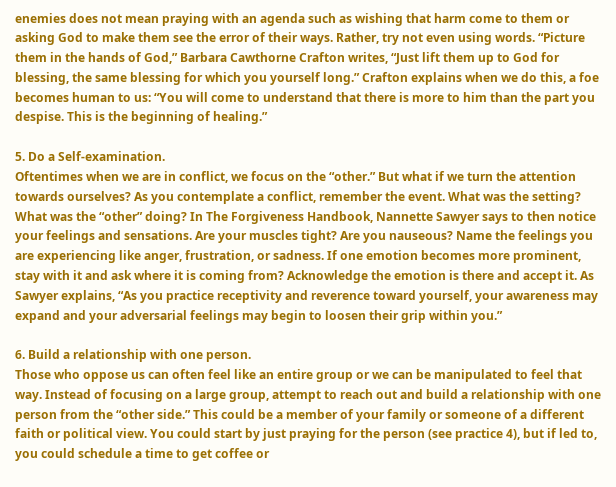enemies does not mean praying with an agenda such as wishing that harm come to them or asking God to make them see the error of their ways. Rather, try not even using words. “Picture them in the hands of God,” Barbara Cawthorne Crafton writes, “Just lift them up to God for blessing, the same blessing for which you yourself long.” Crafton explains when we do this, a foe becomes human to us: “You will come to understand that there is more to him than the part you despise. This is the beginning of healing.”

5. Do a Self-examination.
Oftentimes when we are in conflict, we focus on the “other.” But what if we turn the attention towards ourselves? As you contemplate a conflict, remember the event. What was the setting? What was the “other” doing? In The Forgiveness Handbook, Nannette Sawyer says to then notice your feelings and sensations. Are your muscles tight? Are you nauseous? Name the feelings you are experiencing like anger, frustration, or sadness. If one emotion becomes more prominent, stay with it and ask where it is coming from? Acknowledge the emotion is there and accept it. As Sawyer explains, “As you practice receptivity and reverence toward yourself, your awareness may expand and your adversarial feelings may begin to loosen their grip within you.”

6. Build a relationship with one person.
Those who oppose us can often feel like an entire group or we can be manipulated to feel that way. Instead of focusing on a large group, attempt to reach out and build a relationship with one person from the “other side.” This could be a member of your family or someone of a different faith or political view. You could start by just praying for the person (see practice 4), but if led to, you could schedule a time to get coffee or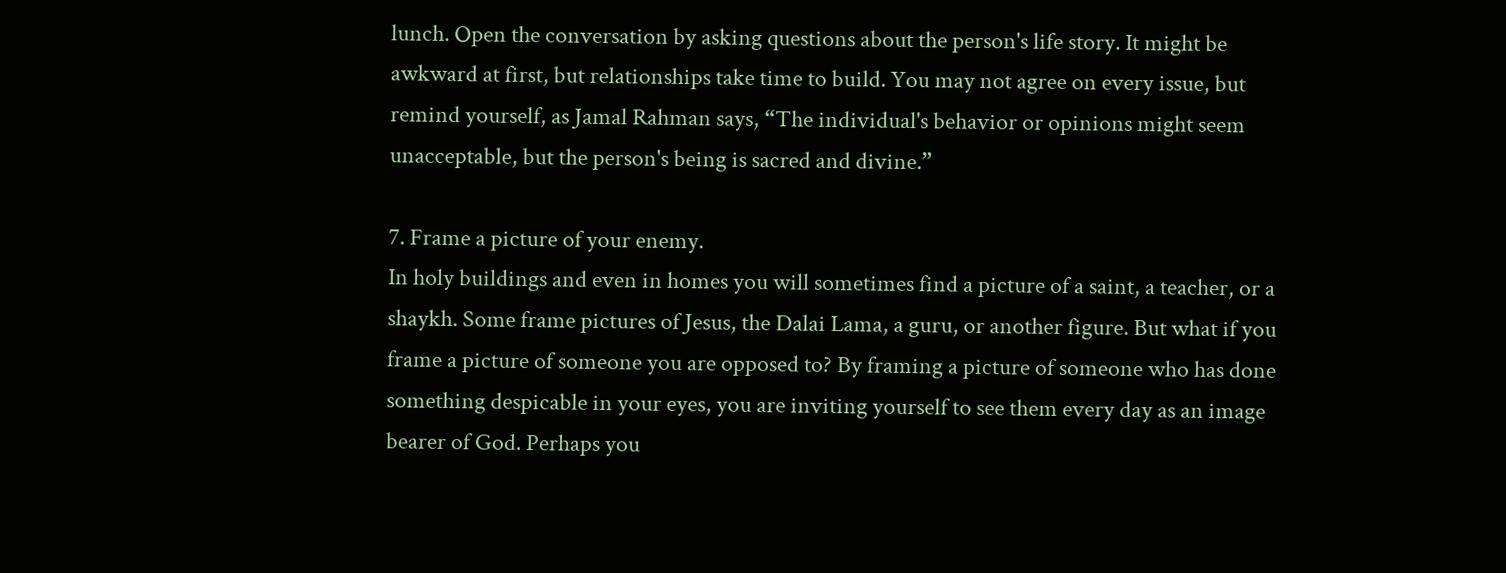lunch. Open the conversation by asking questions about the person's life story. It might be awkward at first, but relationships take time to build. You may not agree on every issue, but remind yourself, as Jamal Rahman says, “The individual's behavior or opinions might seem unacceptable, but the person's being is sacred and divine.”

7. Frame a picture of your enemy.
In holy buildings and even in homes you will sometimes find a picture of a saint, a teacher, or a shaykh. Some frame pictures of Jesus, the Dalai Lama, a guru, or another figure. But what if you frame a picture of someone you are opposed to? By framing a picture of someone who has done something despicable in your eyes, you are inviting yourself to see them every day as an image bearer of God. Perhaps you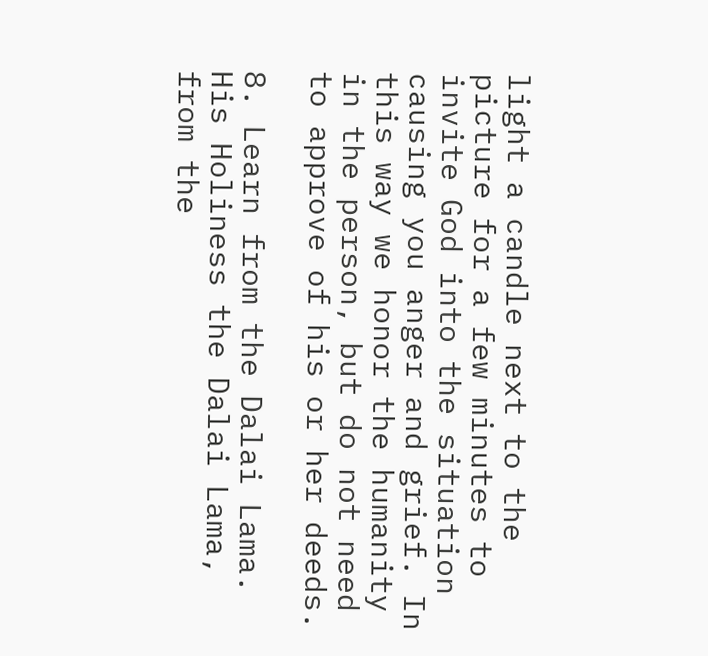light a candle next to the picture for a few minutes to invite God into the situation causing you anger and grief. In this way we honor the humanity in the person, but do not need to approve of his or her deeds.

8. Learn from the Dalai Lama.
His Holiness the Dalai Lama, from the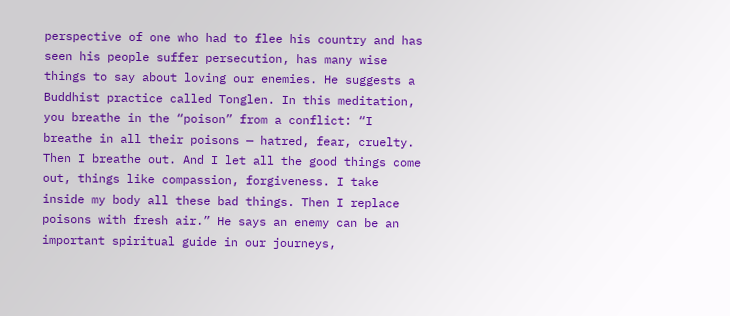perspective of one who had to flee his country and has seen his people suffer persecution, has many wise things to say about loving our enemies. He suggests a Buddhist practice called Tonglen. In this meditation, you breathe in the “poison” from a conflict: “I breathe in all their poisons — hatred, fear, cruelty. Then I breathe out. And I let all the good things come out, things like compassion, forgiveness. I take inside my body all these bad things. Then I replace poisons with fresh air.” He says an enemy can be an important spiritual guide in our journeys,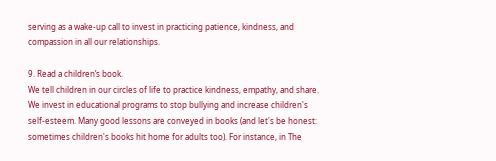serving as a wake-up call to invest in practicing patience, kindness, and compassion in all our relationships.

9. Read a children’s book.
We tell children in our circles of life to practice kindness, empathy, and share. We invest in educational programs to stop bullying and increase children's self-esteem. Many good lessons are conveyed in books (and let's be honest: sometimes children's books hit home for adults too). For instance, in The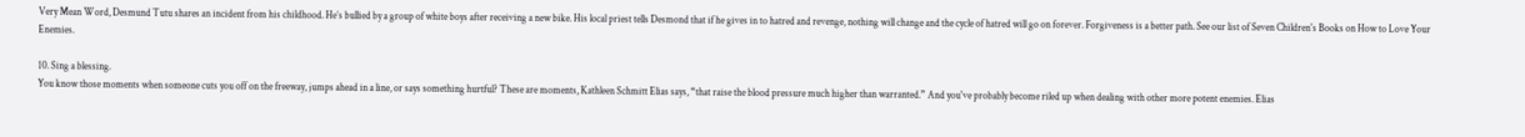Very Mean Word, Desmund Tutu shares an incident from his childhood. He’s bullied by a group of white boys after receiving a new bike. His local priest tells Desmond that if he gives in to hatred and revenge, nothing will change and the cycle of hatred will go on forever. Forgiveness is a better path. See our list of Seven Children's Books on How to Love Your Enemies.

10. Sing a blessing.
You know those moments when someone cuts you off on the freeway, jumps ahead in a line, or says something hurtful? These are moments, Kathleen Schmitt Elias says, “that raise the blood pressure much higher than warranted.” And you've probably become riled up when dealing with other more potent enemies. Elias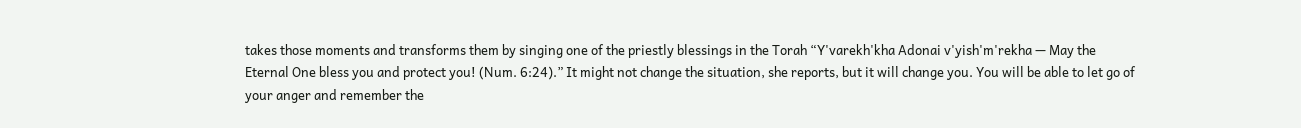takes those moments and transforms them by singing one of the priestly blessings in the Torah “Y'varekh'kha Adonai v'yish'm'rekha — May the Eternal One bless you and protect you! (Num. 6:24).” It might not change the situation, she reports, but it will change you. You will be able to let go of your anger and remember the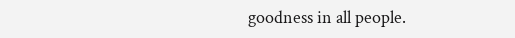goodness in all people.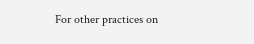For other practices on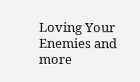Loving Your Enemies and more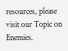resources, please visit our Topic on Enemies.